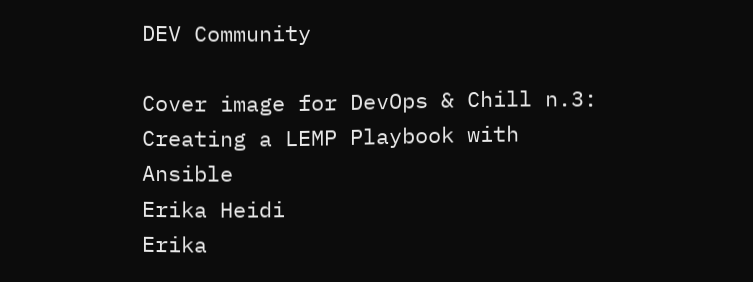DEV Community

Cover image for DevOps & Chill n.3: Creating a LEMP Playbook with Ansible
Erika Heidi
Erika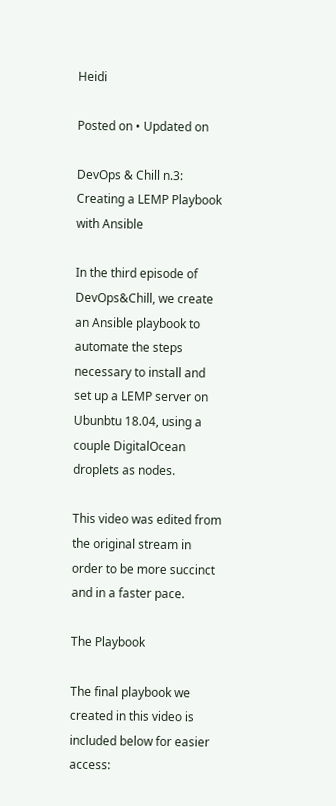Heidi

Posted on • Updated on

DevOps & Chill n.3: Creating a LEMP Playbook with Ansible

In the third episode of DevOps&Chill, we create an Ansible playbook to automate the steps necessary to install and set up a LEMP server on Ubunbtu 18.04, using a couple DigitalOcean droplets as nodes.

This video was edited from the original stream in order to be more succinct and in a faster pace.

The Playbook

The final playbook we created in this video is included below for easier access: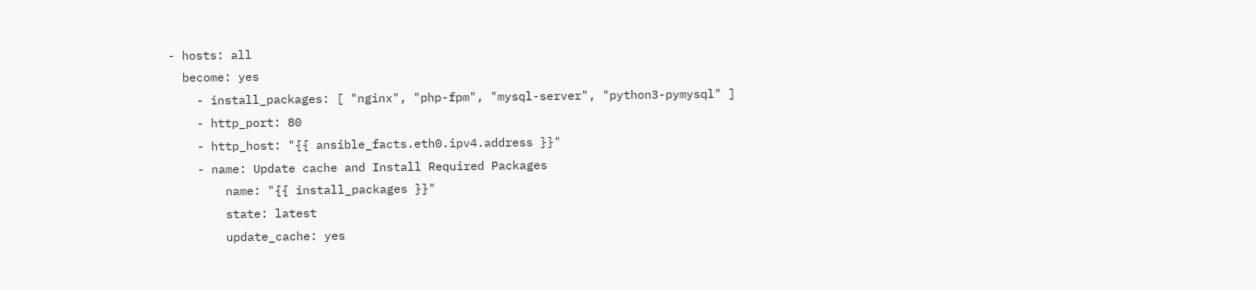- hosts: all
  become: yes
    - install_packages: [ "nginx", "php-fpm", "mysql-server", "python3-pymysql" ]
    - http_port: 80
    - http_host: "{{ ansible_facts.eth0.ipv4.address }}"
    - name: Update cache and Install Required Packages
        name: "{{ install_packages }}"
        state: latest
        update_cache: yes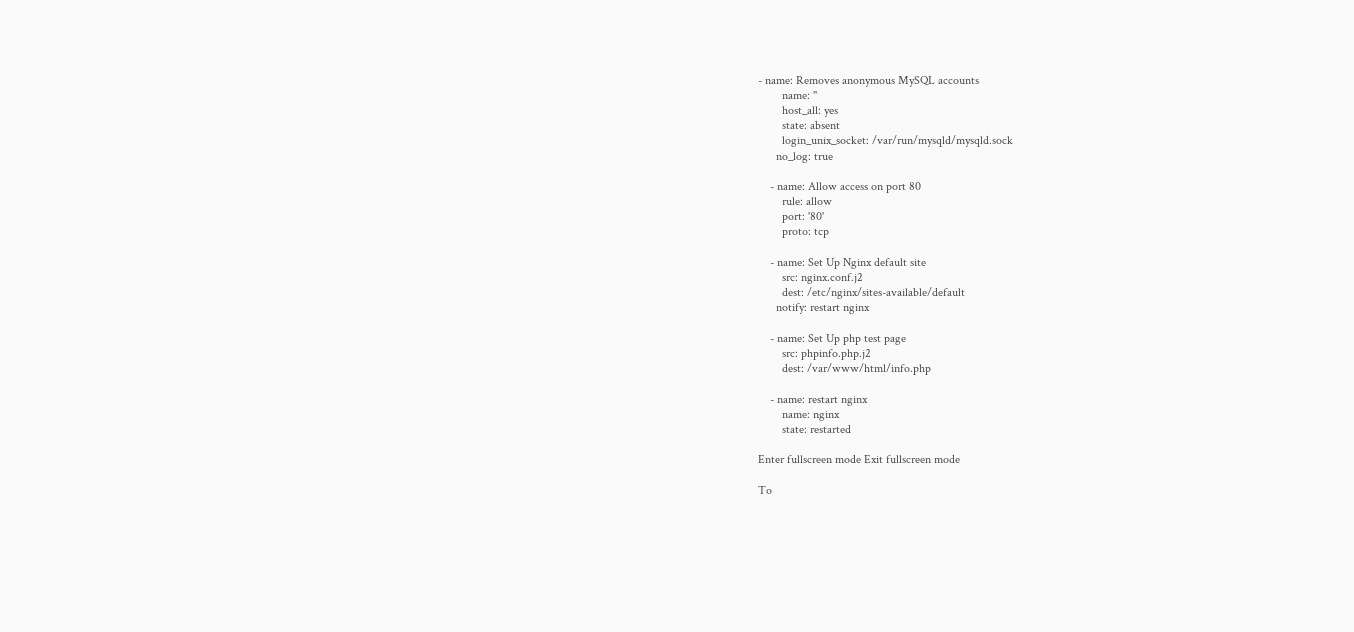- name: Removes anonymous MySQL accounts
        name: ''
        host_all: yes
        state: absent
        login_unix_socket: /var/run/mysqld/mysqld.sock
      no_log: true

    - name: Allow access on port 80
        rule: allow
        port: '80'
        proto: tcp

    - name: Set Up Nginx default site
        src: nginx.conf.j2
        dest: /etc/nginx/sites-available/default
      notify: restart nginx

    - name: Set Up php test page
        src: phpinfo.php.j2
        dest: /var/www/html/info.php

    - name: restart nginx
        name: nginx
        state: restarted

Enter fullscreen mode Exit fullscreen mode

To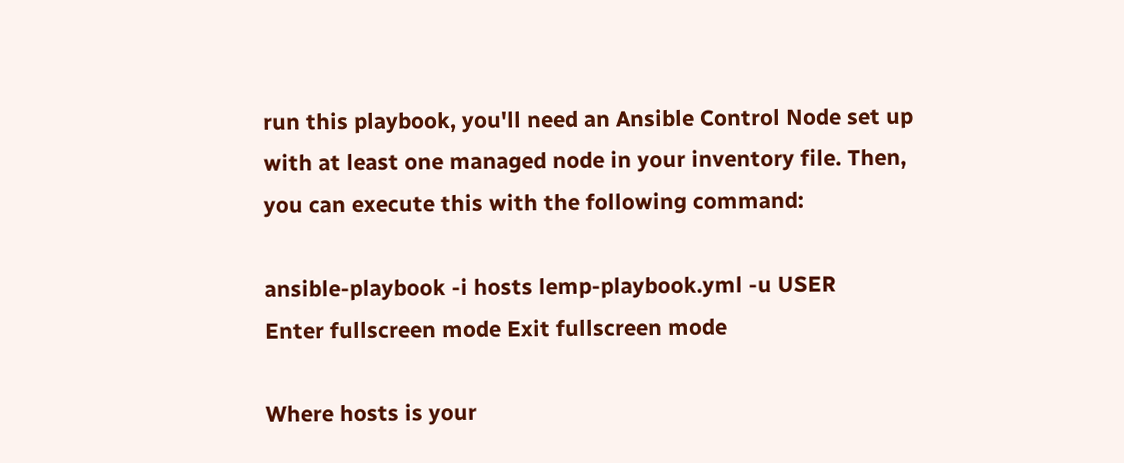run this playbook, you'll need an Ansible Control Node set up with at least one managed node in your inventory file. Then, you can execute this with the following command:

ansible-playbook -i hosts lemp-playbook.yml -u USER
Enter fullscreen mode Exit fullscreen mode

Where hosts is your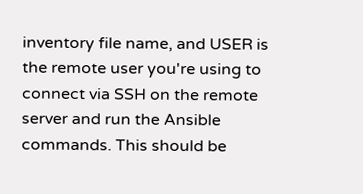inventory file name, and USER is the remote user you're using to connect via SSH on the remote server and run the Ansible commands. This should be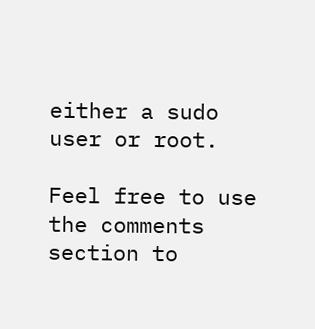either a sudo user or root.

Feel free to use the comments section to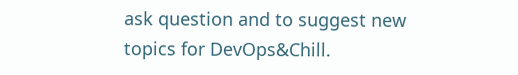ask question and to suggest new topics for DevOps&Chill.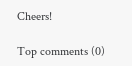Cheers!

Top comments (0)